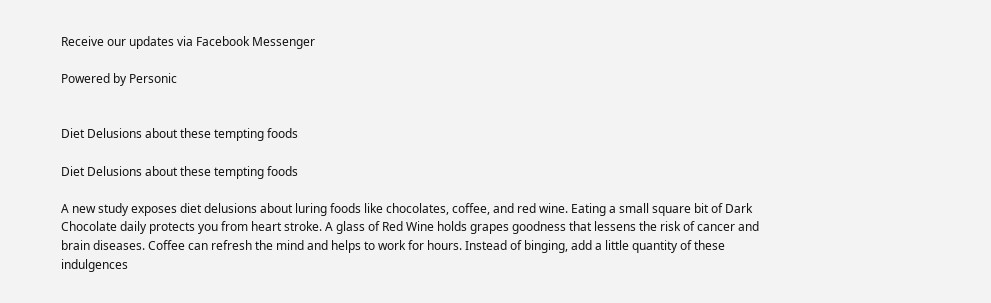Receive our updates via Facebook Messenger

Powered by Personic


Diet Delusions about these tempting foods

Diet Delusions about these tempting foods

A new study exposes diet delusions about luring foods like chocolates, coffee, and red wine. Eating a small square bit of Dark Chocolate daily protects you from heart stroke. A glass of Red Wine holds grapes goodness that lessens the risk of cancer and brain diseases. Coffee can refresh the mind and helps to work for hours. Instead of binging, add a little quantity of these indulgences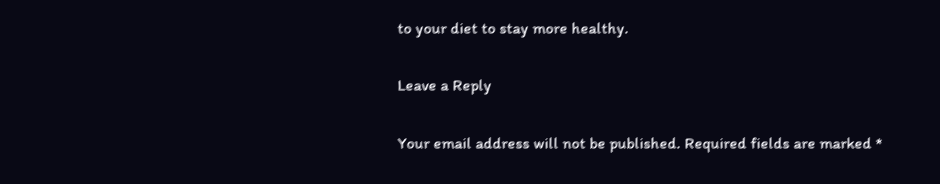to your diet to stay more healthy.

Leave a Reply

Your email address will not be published. Required fields are marked *